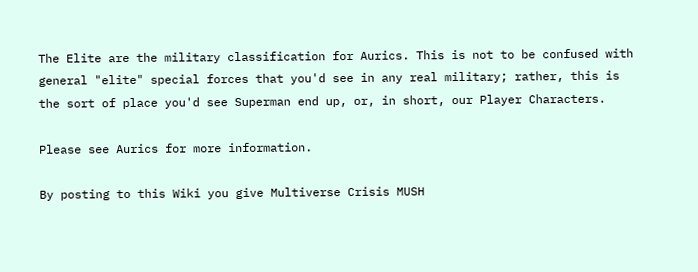The Elite are the military classification for Aurics. This is not to be confused with general "elite" special forces that you'd see in any real military; rather, this is the sort of place you'd see Superman end up, or, in short, our Player Characters.

Please see Aurics for more information.

By posting to this Wiki you give Multiverse Crisis MUSH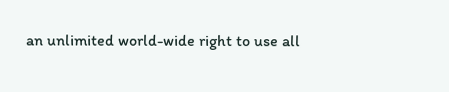an unlimited world-wide right to use all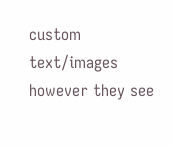custom text/images however they see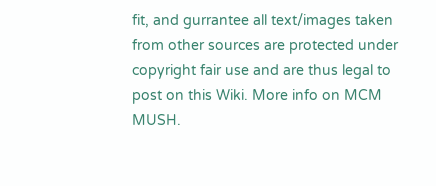fit, and gurrantee all text/images taken from other sources are protected under copyright fair use and are thus legal to post on this Wiki. More info on MCM MUSH.